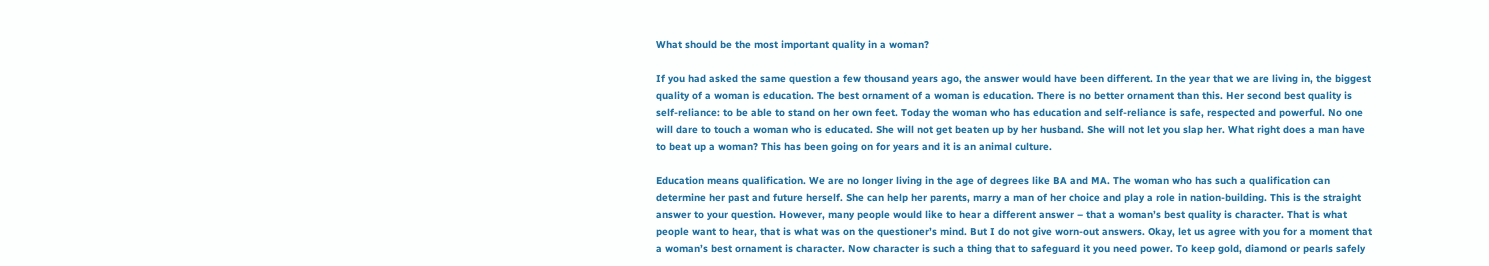What should be the most important quality in a woman?

If you had asked the same question a few thousand years ago, the answer would have been different. In the year that we are living in, the biggest quality of a woman is education. The best ornament of a woman is education. There is no better ornament than this. Her second best quality is self-reliance: to be able to stand on her own feet. Today the woman who has education and self-reliance is safe, respected and powerful. No one will dare to touch a woman who is educated. She will not get beaten up by her husband. She will not let you slap her. What right does a man have to beat up a woman? This has been going on for years and it is an animal culture.

Education means qualification. We are no longer living in the age of degrees like BA and MA. The woman who has such a qualification can determine her past and future herself. She can help her parents, marry a man of her choice and play a role in nation-building. This is the straight answer to your question. However, many people would like to hear a different answer – that a woman’s best quality is character. That is what people want to hear, that is what was on the questioner’s mind. But I do not give worn-out answers. Okay, let us agree with you for a moment that a woman’s best ornament is character. Now character is such a thing that to safeguard it you need power. To keep gold, diamond or pearls safely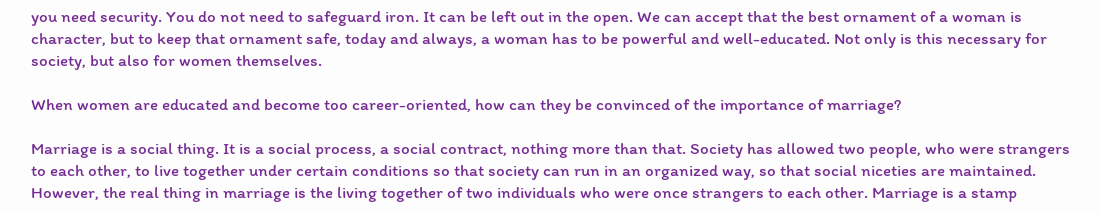you need security. You do not need to safeguard iron. It can be left out in the open. We can accept that the best ornament of a woman is character, but to keep that ornament safe, today and always, a woman has to be powerful and well-educated. Not only is this necessary for society, but also for women themselves.

When women are educated and become too career-oriented, how can they be convinced of the importance of marriage?

Marriage is a social thing. It is a social process, a social contract, nothing more than that. Society has allowed two people, who were strangers to each other, to live together under certain conditions so that society can run in an organized way, so that social niceties are maintained. However, the real thing in marriage is the living together of two individuals who were once strangers to each other. Marriage is a stamp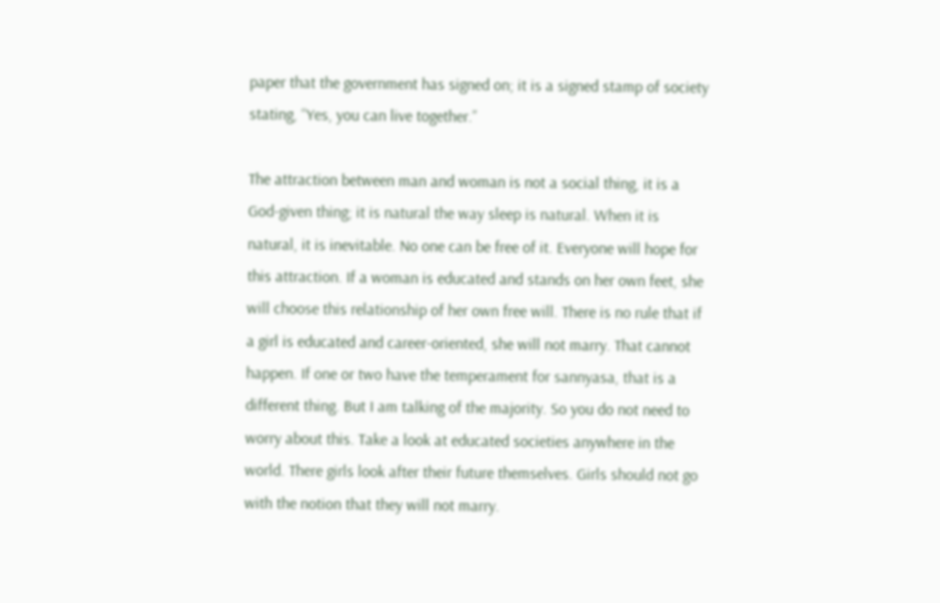paper that the government has signed on; it is a signed stamp of society stating, “Yes, you can live together.”

The attraction between man and woman is not a social thing, it is a God-given thing; it is natural the way sleep is natural. When it is natural, it is inevitable. No one can be free of it. Everyone will hope for this attraction. If a woman is educated and stands on her own feet, she will choose this relationship of her own free will. There is no rule that if a girl is educated and career-oriented, she will not marry. That cannot happen. If one or two have the temperament for sannyasa, that is a different thing. But I am talking of the majority. So you do not need to worry about this. Take a look at educated societies anywhere in the world. There girls look after their future themselves. Girls should not go with the notion that they will not marry.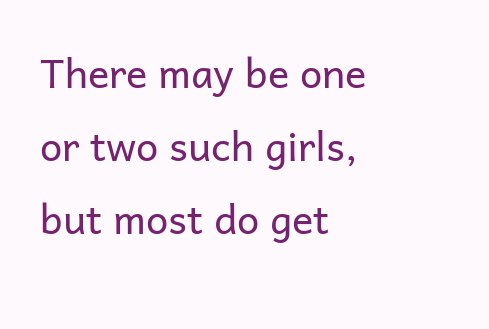There may be one or two such girls, but most do get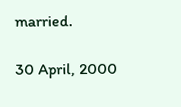married.

30 April, 2000